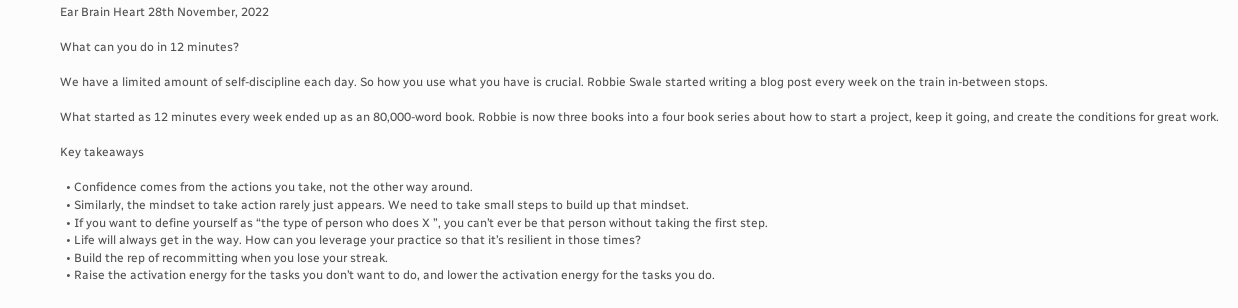Ear Brain Heart 28th November, 2022

What can you do in 12 minutes?

We have a limited amount of self-discipline each day. So how you use what you have is crucial. Robbie Swale started writing a blog post every week on the train in-between stops.

What started as 12 minutes every week ended up as an 80,000-word book. Robbie is now three books into a four book series about how to start a project, keep it going, and create the conditions for great work.

Key takeaways

  • Confidence comes from the actions you take, not the other way around.
  • Similarly, the mindset to take action rarely just appears. We need to take small steps to build up that mindset.
  • If you want to define yourself as “the type of person who does X ”, you can’t ever be that person without taking the first step.
  • Life will always get in the way. How can you leverage your practice so that it’s resilient in those times?
  • Build the rep of recommitting when you lose your streak.
  • Raise the activation energy for the tasks you don’t want to do, and lower the activation energy for the tasks you do.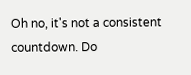Oh no, it's not a consistent countdown. Do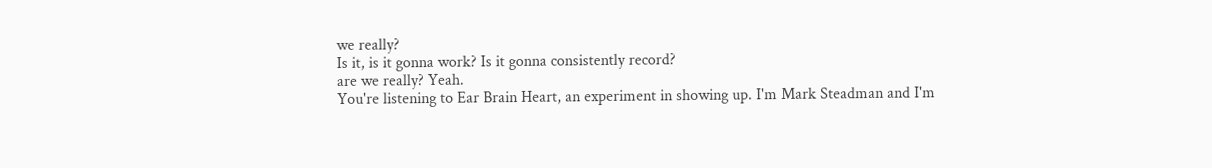we really?
Is it, is it gonna work? Is it gonna consistently record?
are we really? Yeah.
You're listening to Ear Brain Heart, an experiment in showing up. I'm Mark Steadman and I'm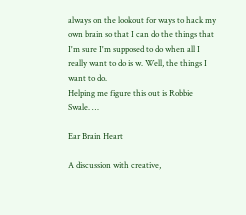always on the lookout for ways to hack my own brain so that I can do the things that I'm sure I'm supposed to do when all I really want to do is w. Well, the things I want to do.
Helping me figure this out is Robbie Swale. …

Ear Brain Heart

A discussion with creative,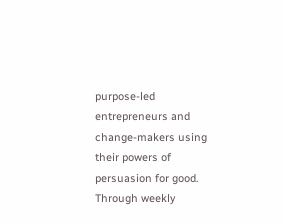purpose-led entrepreneurs and change-makers using their powers of persuasion for good. Through weekly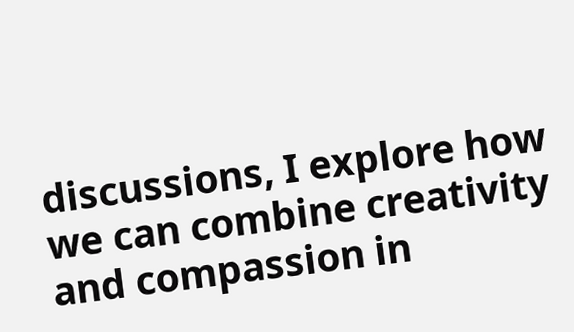discussions, I explore how we can combine creativity and compassion in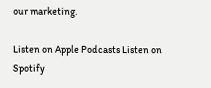our marketing.

Listen on Apple Podcasts Listen on Spotify